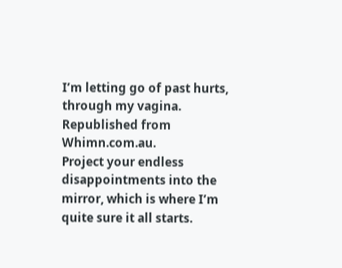I’m letting go of past hurts, through my vagina. Republished from Whimn.com.au.
Project your endless disappointments into the mirror, which is where I’m quite sure it all starts.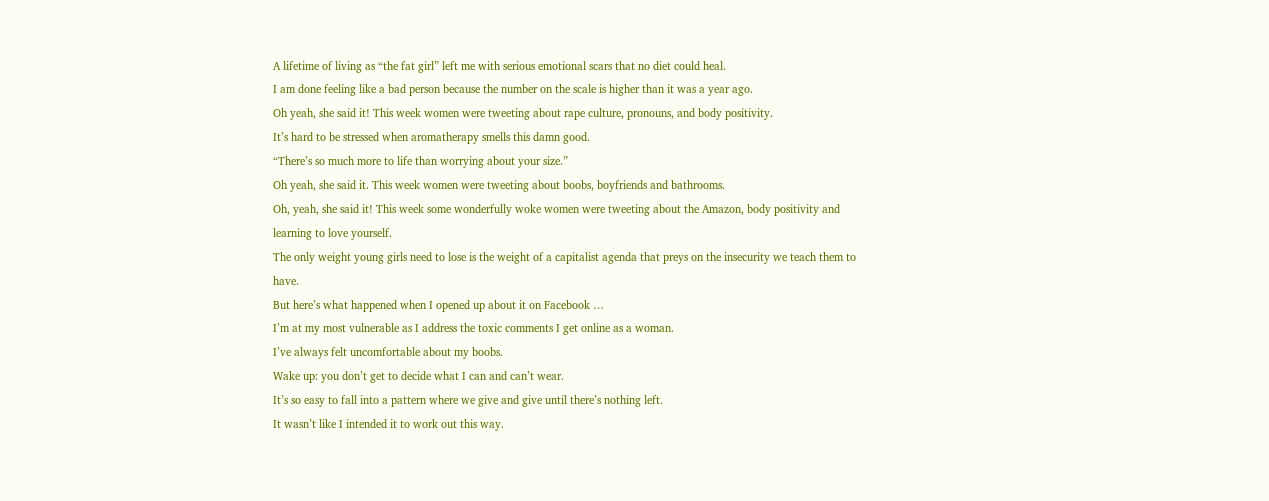A lifetime of living as “the fat girl” left me with serious emotional scars that no diet could heal.
I am done feeling like a bad person because the number on the scale is higher than it was a year ago.
Oh yeah, she said it! This week women were tweeting about rape culture, pronouns, and body positivity.
It’s hard to be stressed when aromatherapy smells this damn good.
“There’s so much more to life than worrying about your size.”
Oh yeah, she said it. This week women were tweeting about boobs, boyfriends and bathrooms.
Oh, yeah, she said it! This week some wonderfully woke women were tweeting about the Amazon, body positivity and learning to love yourself.
The only weight young girls need to lose is the weight of a capitalist agenda that preys on the insecurity we teach them to have.
But here’s what happened when I opened up about it on Facebook …
I’m at my most vulnerable as I address the toxic comments I get online as a woman.
I’ve always felt uncomfortable about my boobs.
Wake up: you don’t get to decide what I can and can’t wear.
It’s so easy to fall into a pattern where we give and give until there’s nothing left.
It wasn’t like I intended it to work out this way.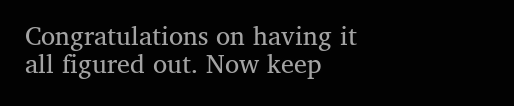Congratulations on having it all figured out. Now keep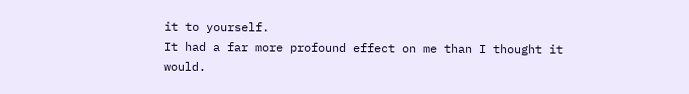it to yourself.
It had a far more profound effect on me than I thought it would.